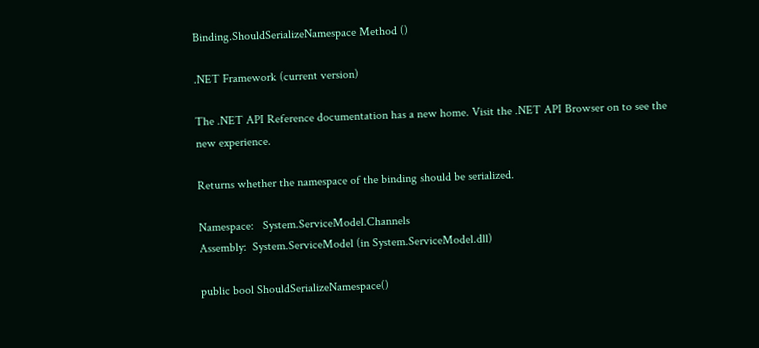Binding.ShouldSerializeNamespace Method ()

.NET Framework (current version)

The .NET API Reference documentation has a new home. Visit the .NET API Browser on to see the new experience.

Returns whether the namespace of the binding should be serialized.

Namespace:   System.ServiceModel.Channels
Assembly:  System.ServiceModel (in System.ServiceModel.dll)

public bool ShouldSerializeNamespace()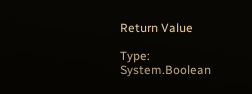Return Value

Type: System.Boolean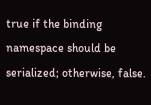true if the binding namespace should be serialized; otherwise, false.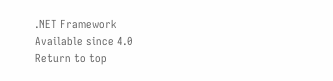.NET Framework
Available since 4.0
Return to top